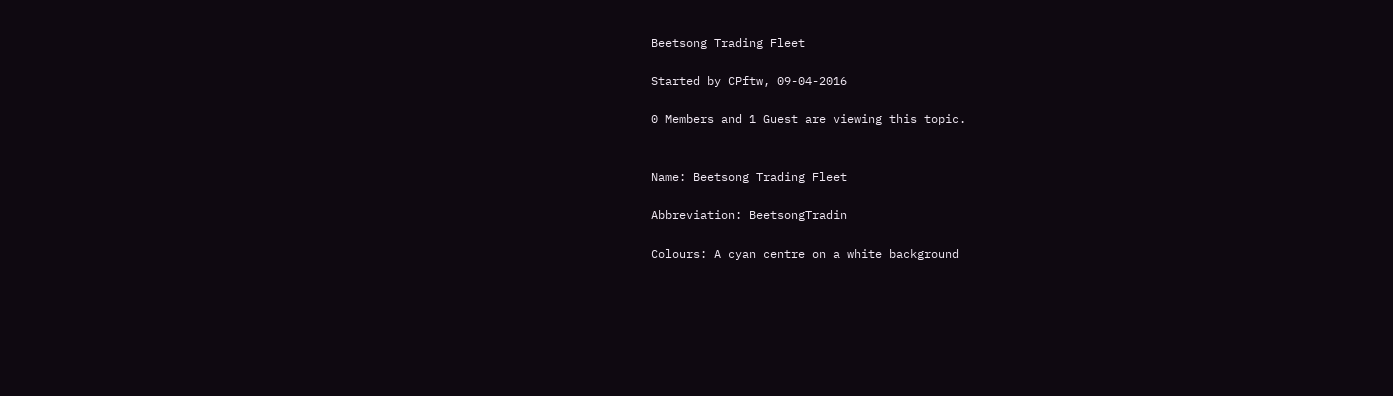Beetsong Trading Fleet

Started by CPftw, 09-04-2016

0 Members and 1 Guest are viewing this topic.


Name: Beetsong Trading Fleet

Abbreviation: BeetsongTradin

Colours: A cyan centre on a white background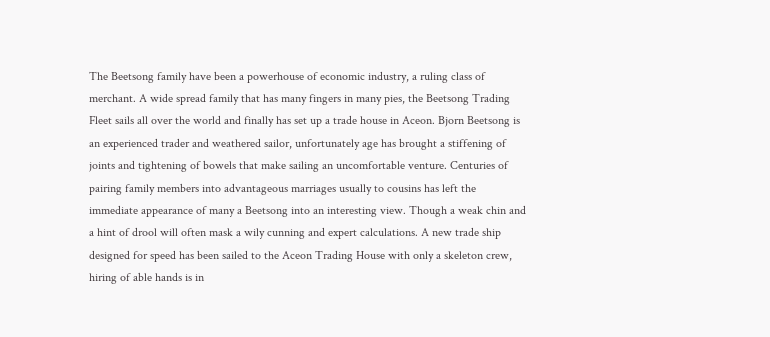The Beetsong family have been a powerhouse of economic industry, a ruling class of merchant. A wide spread family that has many fingers in many pies, the Beetsong Trading Fleet sails all over the world and finally has set up a trade house in Aceon. Bjorn Beetsong is an experienced trader and weathered sailor, unfortunately age has brought a stiffening of joints and tightening of bowels that make sailing an uncomfortable venture. Centuries of pairing family members into advantageous marriages usually to cousins has left the immediate appearance of many a Beetsong into an interesting view. Though a weak chin and a hint of drool will often mask a wily cunning and expert calculations. A new trade ship designed for speed has been sailed to the Aceon Trading House with only a skeleton crew, hiring of able hands is in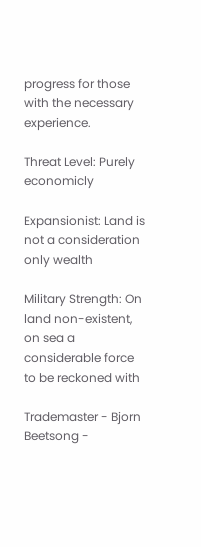progress for those with the necessary experience.

Threat Level: Purely economicly

Expansionist: Land is not a consideration only wealth

Military Strength: On land non-existent, on sea a considerable force to be reckoned with

Trademaster - Bjorn Beetsong -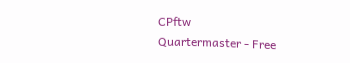CPftw
Quartermaster - Free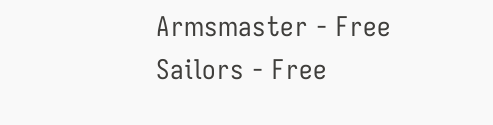Armsmaster - Free
Sailors - Free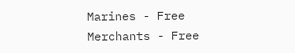Marines - Free
Merchants - Free